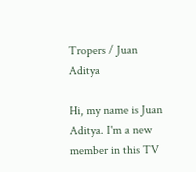Tropers / Juan Aditya

Hi, my name is Juan Aditya. I'm a new member in this TV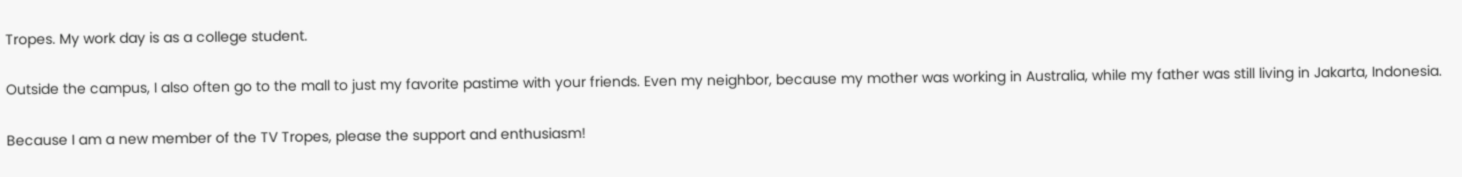Tropes. My work day is as a college student.

Outside the campus, I also often go to the mall to just my favorite pastime with your friends. Even my neighbor, because my mother was working in Australia, while my father was still living in Jakarta, Indonesia.

Because I am a new member of the TV Tropes, please the support and enthusiasm!